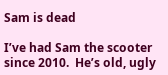Sam is dead

I’ve had Sam the scooter since 2010.  He’s old, ugly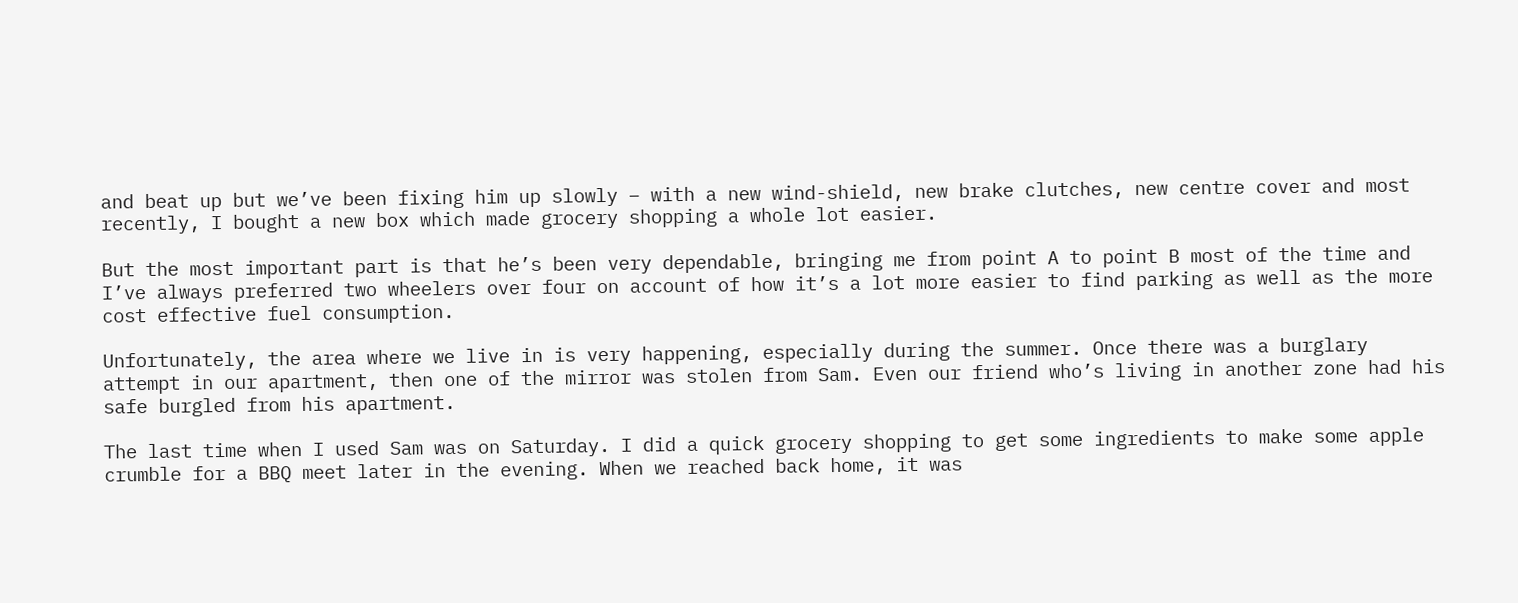and beat up but we’ve been fixing him up slowly – with a new wind-shield, new brake clutches, new centre cover and most recently, I bought a new box which made grocery shopping a whole lot easier.

But the most important part is that he’s been very dependable, bringing me from point A to point B most of the time and I’ve always preferred two wheelers over four on account of how it’s a lot more easier to find parking as well as the more cost effective fuel consumption.

Unfortunately, the area where we live in is very happening, especially during the summer. Once there was a burglary attempt in our apartment, then one of the mirror was stolen from Sam. Even our friend who’s living in another zone had his safe burgled from his apartment.

The last time when I used Sam was on Saturday. I did a quick grocery shopping to get some ingredients to make some apple crumble for a BBQ meet later in the evening. When we reached back home, it was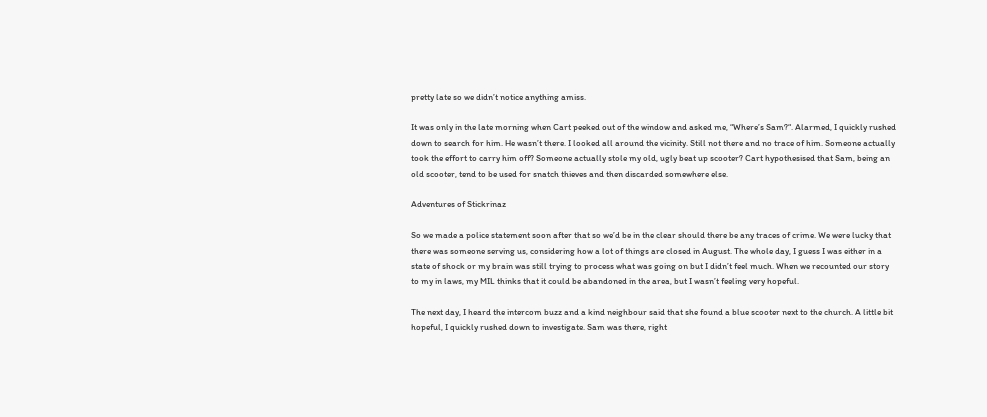pretty late so we didn’t notice anything amiss.

It was only in the late morning when Cart peeked out of the window and asked me, “Where’s Sam?“. Alarmed, I quickly rushed down to search for him. He wasn’t there. I looked all around the vicinity. Still not there and no trace of him. Someone actually took the effort to carry him off? Someone actually stole my old, ugly beat up scooter? Cart hypothesised that Sam, being an old scooter, tend to be used for snatch thieves and then discarded somewhere else.

Adventures of Stickrinaz

So we made a police statement soon after that so we’d be in the clear should there be any traces of crime. We were lucky that there was someone serving us, considering how a lot of things are closed in August. The whole day, I guess I was either in a state of shock or my brain was still trying to process what was going on but I didn’t feel much. When we recounted our story to my in laws, my MIL thinks that it could be abandoned in the area, but I wasn’t feeling very hopeful.

The next day, I heard the intercom buzz and a kind neighbour said that she found a blue scooter next to the church. A little bit hopeful, I quickly rushed down to investigate. Sam was there, right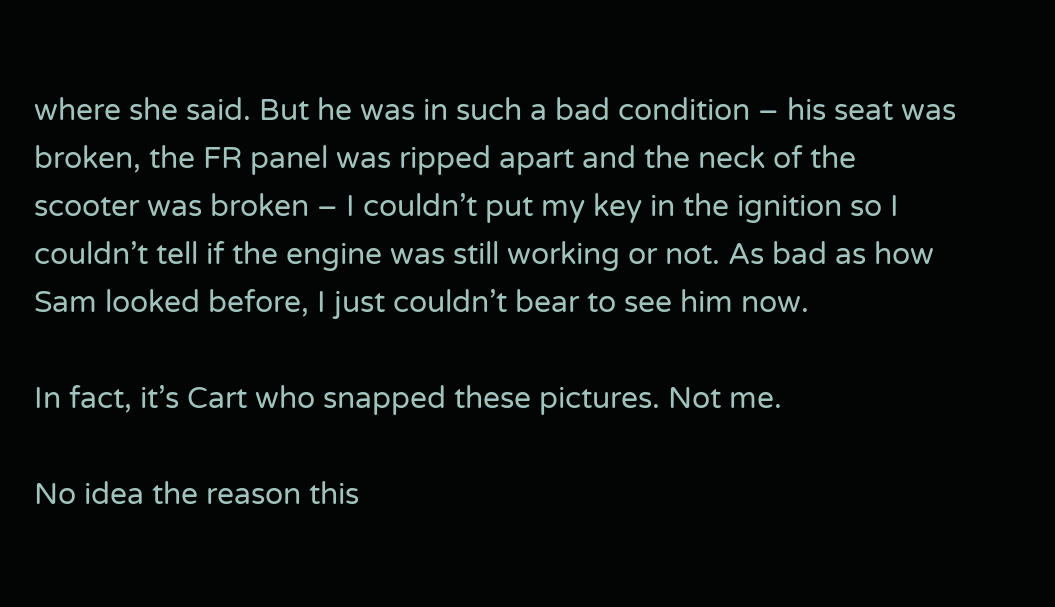where she said. But he was in such a bad condition – his seat was broken, the FR panel was ripped apart and the neck of the scooter was broken – I couldn’t put my key in the ignition so I couldn’t tell if the engine was still working or not. As bad as how Sam looked before, I just couldn’t bear to see him now.

In fact, it’s Cart who snapped these pictures. Not me.

No idea the reason this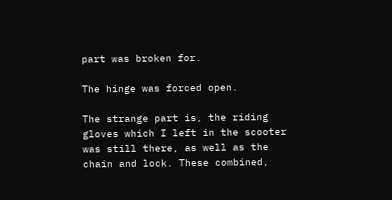part was broken for.

The hinge was forced open.

The strange part is, the riding gloves which I left in the scooter was still there, as well as the chain and lock. These combined,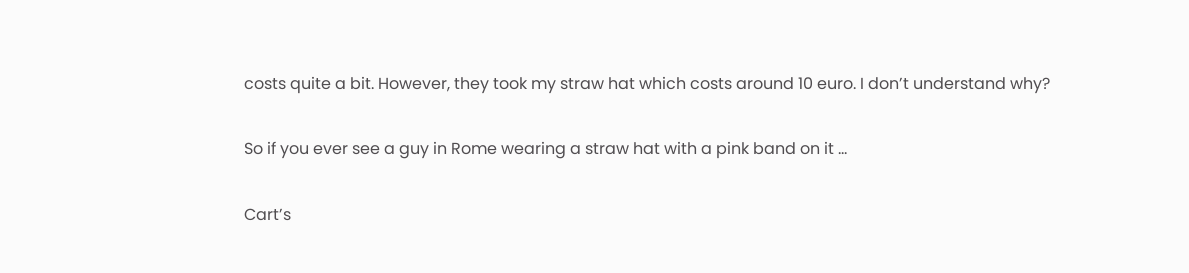costs quite a bit. However, they took my straw hat which costs around 10 euro. I don’t understand why?

So if you ever see a guy in Rome wearing a straw hat with a pink band on it …

Cart’s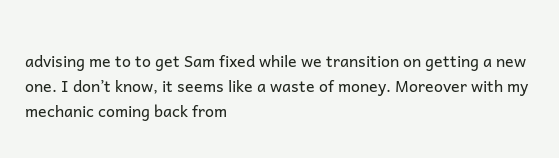advising me to to get Sam fixed while we transition on getting a new one. I don’t know, it seems like a waste of money. Moreover with my mechanic coming back from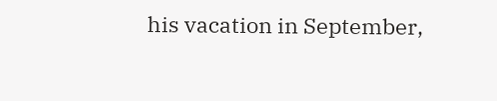his vacation in September,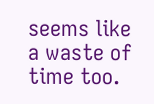seems like a waste of time too.